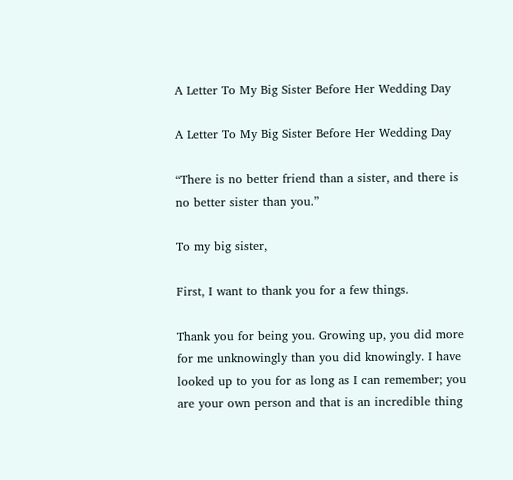A Letter To My Big Sister Before Her Wedding Day

A Letter To My Big Sister Before Her Wedding Day

“There is no better friend than a sister, and there is no better sister than you.”

To my big sister,

First, I want to thank you for a few things.

Thank you for being you. Growing up, you did more for me unknowingly than you did knowingly. I have looked up to you for as long as I can remember; you are your own person and that is an incredible thing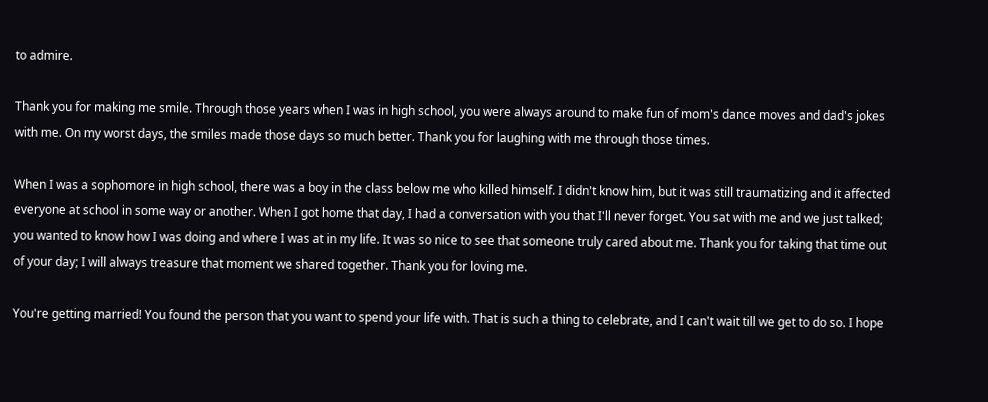to admire.

Thank you for making me smile. Through those years when I was in high school, you were always around to make fun of mom's dance moves and dad's jokes with me. On my worst days, the smiles made those days so much better. Thank you for laughing with me through those times.

When I was a sophomore in high school, there was a boy in the class below me who killed himself. I didn't know him, but it was still traumatizing and it affected everyone at school in some way or another. When I got home that day, I had a conversation with you that I'll never forget. You sat with me and we just talked; you wanted to know how I was doing and where I was at in my life. It was so nice to see that someone truly cared about me. Thank you for taking that time out of your day; I will always treasure that moment we shared together. Thank you for loving me.

You're getting married! You found the person that you want to spend your life with. That is such a thing to celebrate, and I can't wait till we get to do so. I hope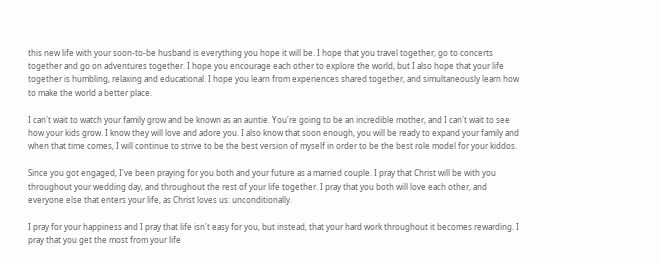this new life with your soon-to-be husband is everything you hope it will be. I hope that you travel together, go to concerts together and go on adventures together. I hope you encourage each other to explore the world, but I also hope that your life together is humbling, relaxing and educational. I hope you learn from experiences shared together, and simultaneously learn how to make the world a better place.

I can't wait to watch your family grow and be known as an auntie. You're going to be an incredible mother, and I can't wait to see how your kids grow. I know they will love and adore you. I also know that soon enough, you will be ready to expand your family and when that time comes, I will continue to strive to be the best version of myself in order to be the best role model for your kiddos.

Since you got engaged, I've been praying for you both and your future as a married couple. I pray that Christ will be with you throughout your wedding day, and throughout the rest of your life together. I pray that you both will love each other, and everyone else that enters your life, as Christ loves us: unconditionally.

I pray for your happiness and I pray that life isn't easy for you, but instead, that your hard work throughout it becomes rewarding. I pray that you get the most from your life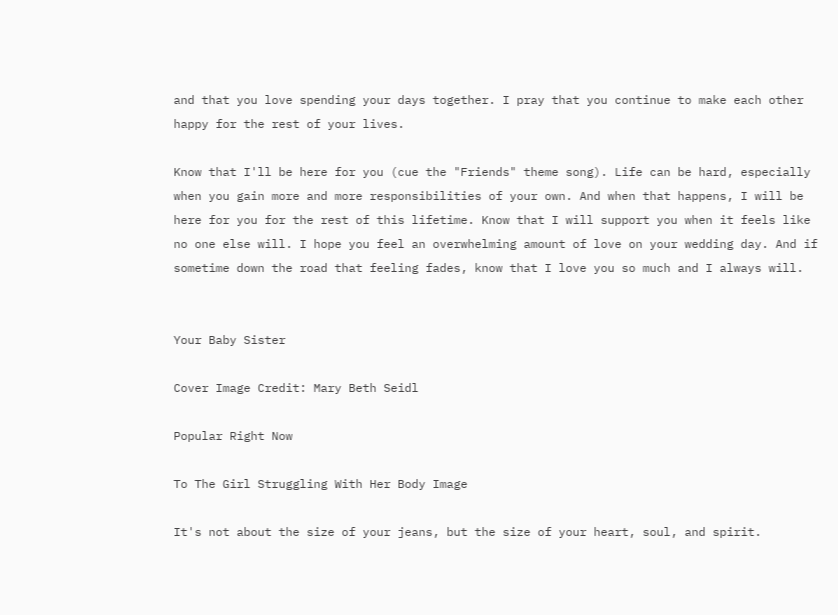and that you love spending your days together. I pray that you continue to make each other happy for the rest of your lives.

Know that I'll be here for you (cue the "Friends" theme song). Life can be hard, especially when you gain more and more responsibilities of your own. And when that happens, I will be here for you for the rest of this lifetime. Know that I will support you when it feels like no one else will. I hope you feel an overwhelming amount of love on your wedding day. And if sometime down the road that feeling fades, know that I love you so much and I always will.


Your Baby Sister

Cover Image Credit: Mary Beth Seidl

Popular Right Now

To The Girl Struggling With Her Body Image

It's not about the size of your jeans, but the size of your heart, soul, and spirit.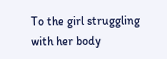To the girl struggling with her body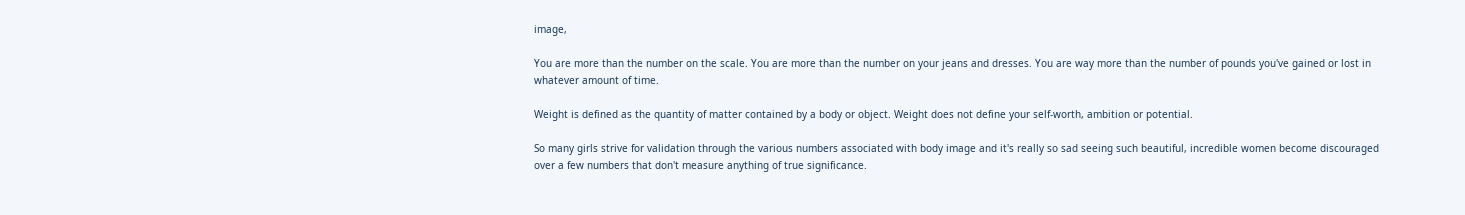image,

You are more than the number on the scale. You are more than the number on your jeans and dresses. You are way more than the number of pounds you've gained or lost in whatever amount of time.

Weight is defined as the quantity of matter contained by a body or object. Weight does not define your self-worth, ambition or potential.

So many girls strive for validation through the various numbers associated with body image and it's really so sad seeing such beautiful, incredible women become discouraged over a few numbers that don't measure anything of true significance.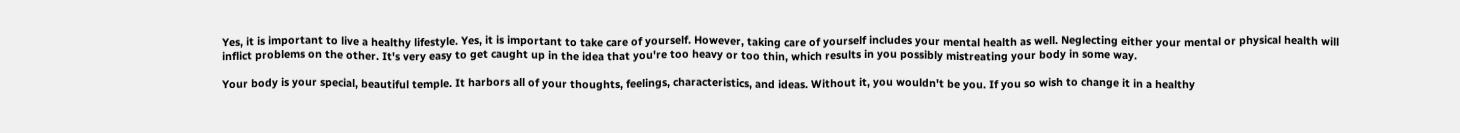Yes, it is important to live a healthy lifestyle. Yes, it is important to take care of yourself. However, taking care of yourself includes your mental health as well. Neglecting either your mental or physical health will inflict problems on the other. It's very easy to get caught up in the idea that you're too heavy or too thin, which results in you possibly mistreating your body in some way.

Your body is your special, beautiful temple. It harbors all of your thoughts, feelings, characteristics, and ideas. Without it, you wouldn't be you. If you so wish to change it in a healthy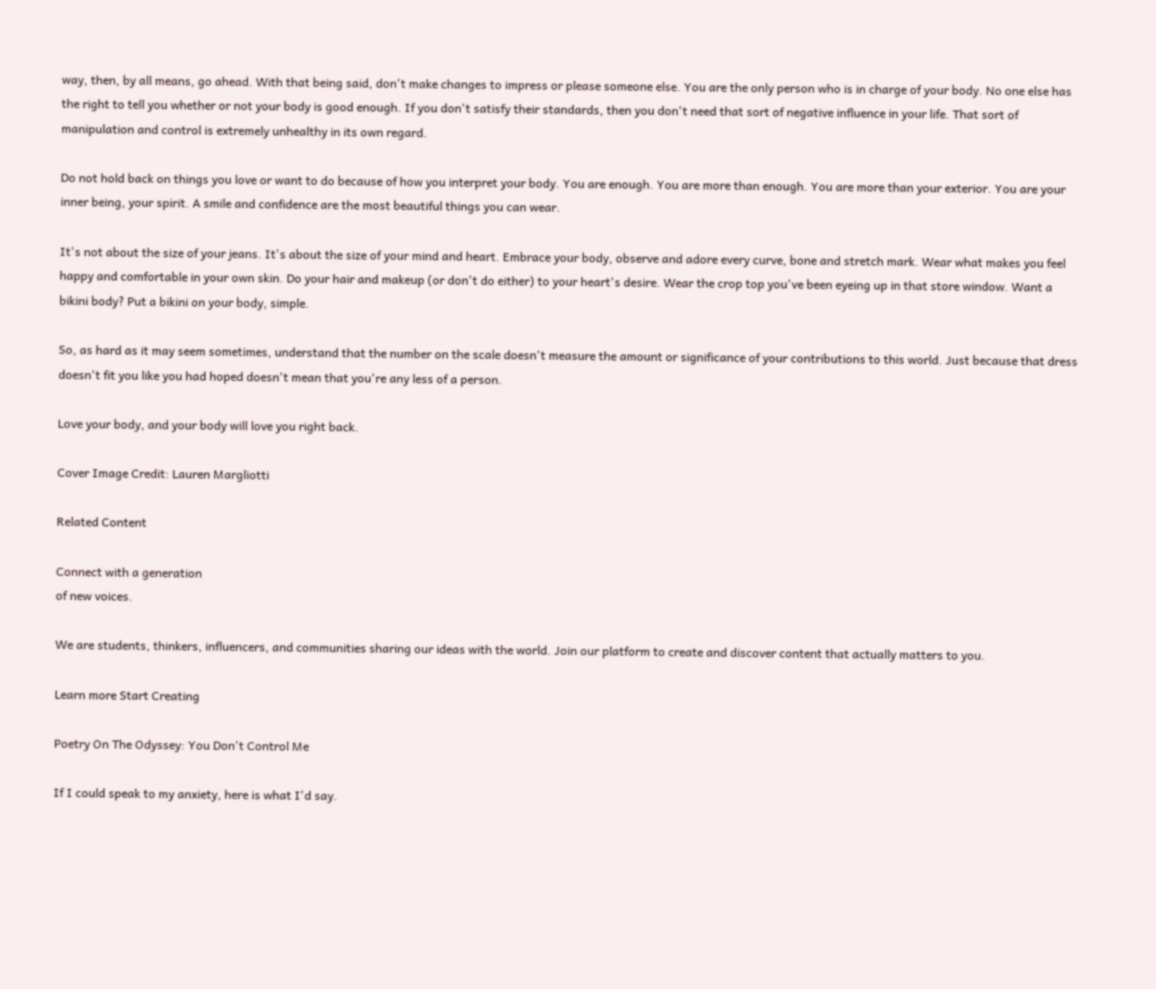way, then, by all means, go ahead. With that being said, don't make changes to impress or please someone else. You are the only person who is in charge of your body. No one else has the right to tell you whether or not your body is good enough. If you don't satisfy their standards, then you don't need that sort of negative influence in your life. That sort of manipulation and control is extremely unhealthy in its own regard.

Do not hold back on things you love or want to do because of how you interpret your body. You are enough. You are more than enough. You are more than your exterior. You are your inner being, your spirit. A smile and confidence are the most beautiful things you can wear.

It's not about the size of your jeans. It's about the size of your mind and heart. Embrace your body, observe and adore every curve, bone and stretch mark. Wear what makes you feel happy and comfortable in your own skin. Do your hair and makeup (or don't do either) to your heart's desire. Wear the crop top you've been eyeing up in that store window. Want a bikini body? Put a bikini on your body, simple.

So, as hard as it may seem sometimes, understand that the number on the scale doesn't measure the amount or significance of your contributions to this world. Just because that dress doesn't fit you like you had hoped doesn't mean that you're any less of a person.

Love your body, and your body will love you right back.

Cover Image Credit: Lauren Margliotti

Related Content

Connect with a generation
of new voices.

We are students, thinkers, influencers, and communities sharing our ideas with the world. Join our platform to create and discover content that actually matters to you.

Learn more Start Creating

Poetry On The Odyssey: You Don't Control Me

If I could speak to my anxiety, here is what I'd say.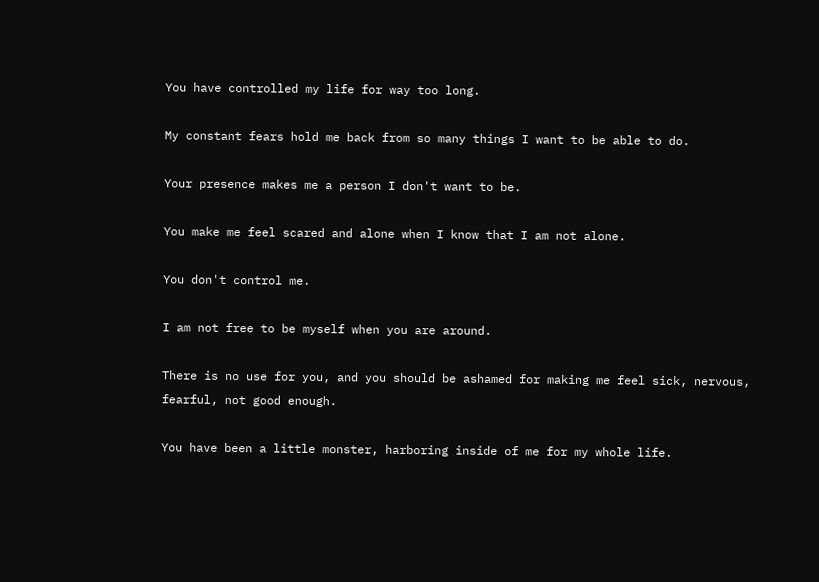You have controlled my life for way too long.

My constant fears hold me back from so many things I want to be able to do.

Your presence makes me a person I don't want to be.

You make me feel scared and alone when I know that I am not alone.

You don't control me.

I am not free to be myself when you are around.

There is no use for you, and you should be ashamed for making me feel sick, nervous, fearful, not good enough.

You have been a little monster, harboring inside of me for my whole life.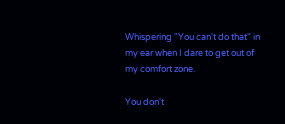Whispering "You can't do that" in my ear when I dare to get out of my comfort zone.

You don't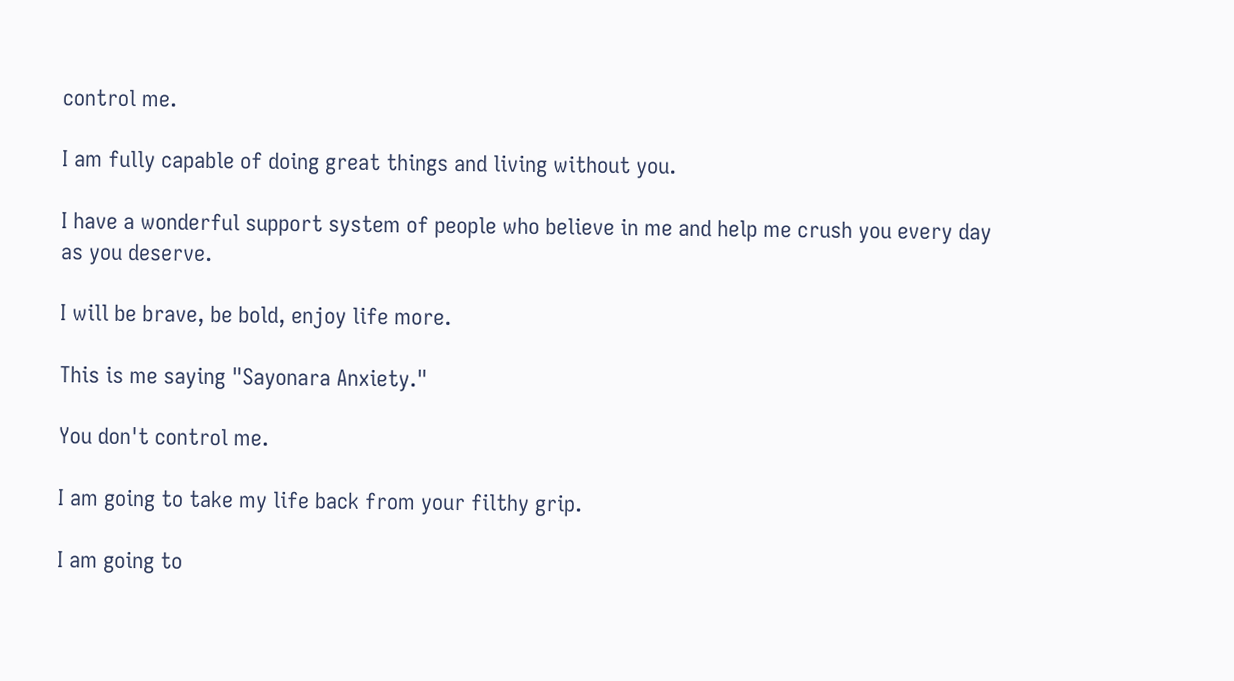control me.

I am fully capable of doing great things and living without you.

I have a wonderful support system of people who believe in me and help me crush you every day as you deserve.

I will be brave, be bold, enjoy life more.

This is me saying "Sayonara Anxiety."

You don't control me.

I am going to take my life back from your filthy grip.

I am going to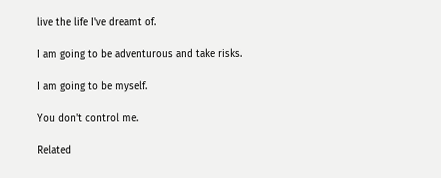live the life I've dreamt of.

I am going to be adventurous and take risks.

I am going to be myself.

You don't control me.

Related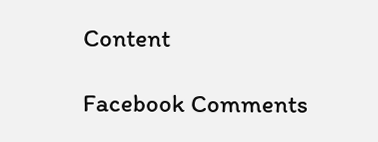Content

Facebook Comments